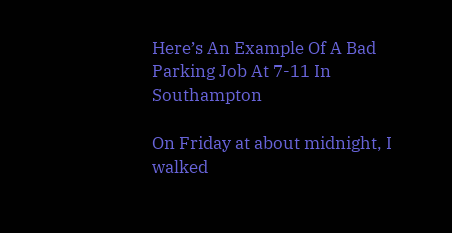Here’s An Example Of A Bad Parking Job At 7-11 In Southampton

On Friday at about midnight, I walked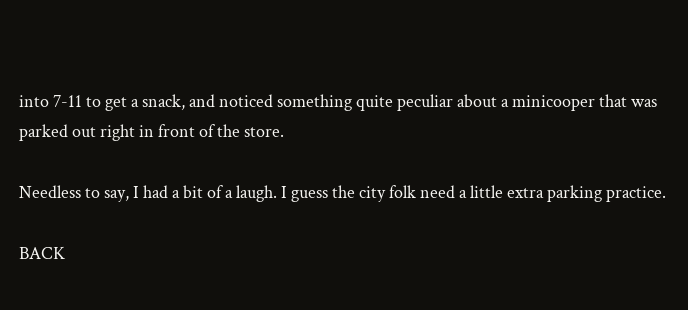into 7-11 to get a snack, and noticed something quite peculiar about a minicooper that was parked out right in front of the store.

Needless to say, I had a bit of a laugh. I guess the city folk need a little extra parking practice.

BACK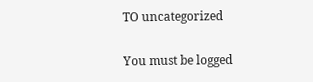TO uncategorized

You must be logged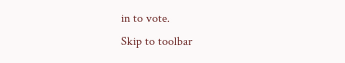in to vote.
Skip to toolbar